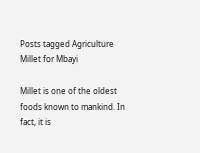Posts tagged Agriculture
Millet for Mbayi

Millet is one of the oldest foods known to mankind. In fact, it is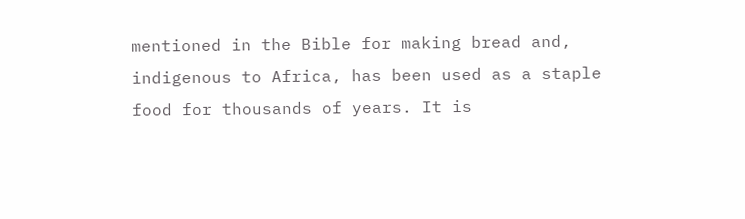mentioned in the Bible for making bread and, indigenous to Africa, has been used as a staple food for thousands of years. It is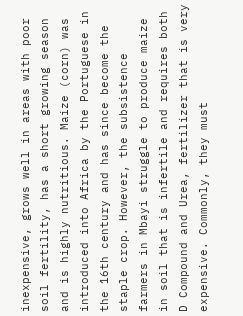inexpensive, grows well in areas with poor soil fertility, has a short growing season and is highly nutritious. Maize (corn) was introduced into Africa by the Portuguese in the 16th century and has since become the staple crop. However, the subsistence farmers in Mbayi struggle to produce maize in soil that is infertile and requires both D Compound and Urea, fertilizer that is very expensive. Commonly, they must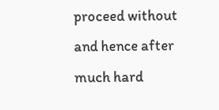proceed without and hence after much hard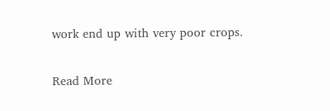work end up with very poor crops.

Read More